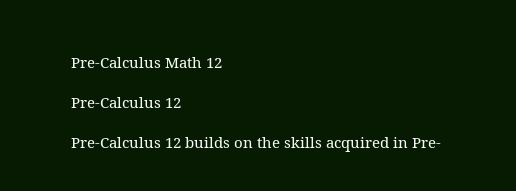Pre-Calculus Math 12

Pre-Calculus 12

Pre-Calculus 12 builds on the skills acquired in Pre-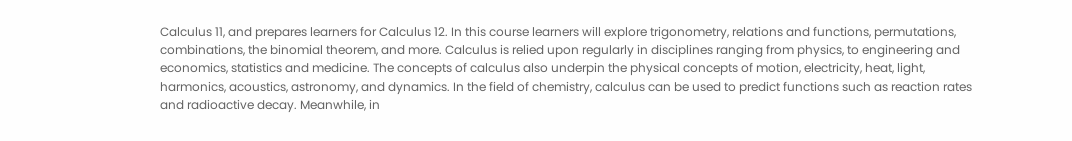Calculus 11, and prepares learners for Calculus 12. In this course learners will explore trigonometry, relations and functions, permutations, combinations, the binomial theorem, and more. Calculus is relied upon regularly in disciplines ranging from physics, to engineering and economics, statistics and medicine. The concepts of calculus also underpin the physical concepts of motion, electricity, heat, light, harmonics, acoustics, astronomy, and dynamics. In the field of chemistry, calculus can be used to predict functions such as reaction rates and radioactive decay. Meanwhile, in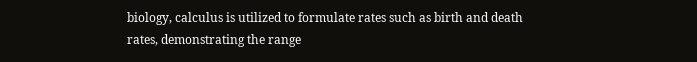biology, calculus is utilized to formulate rates such as birth and death rates, demonstrating the range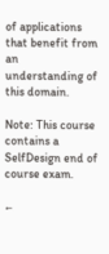of applications that benefit from an understanding of this domain.

Note: This course contains a SelfDesign end of course exam.

←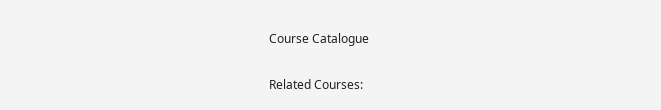Course Catalogue

Related Courses: